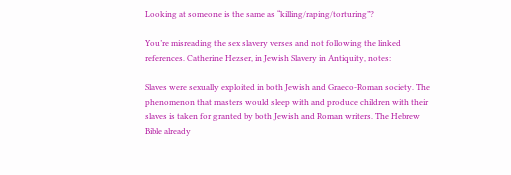Looking at someone is the same as “killing/raping/torturing”?

You’re misreading the sex slavery verses and not following the linked references. Catherine Hezser, in Jewish Slavery in Antiquity, notes:

Slaves were sexually exploited in both Jewish and Graeco-Roman society. The phenomenon that masters would sleep with and produce children with their slaves is taken for granted by both Jewish and Roman writers. The Hebrew Bible already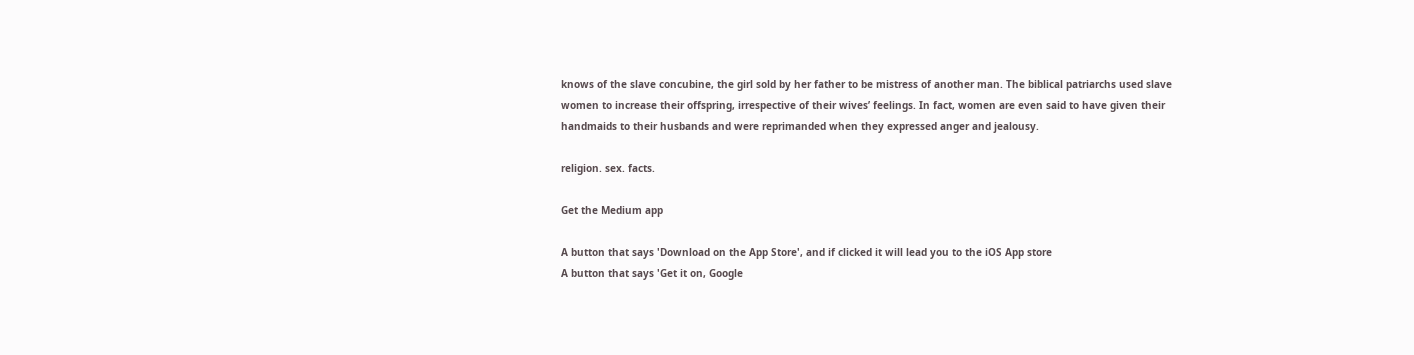knows of the slave concubine, the girl sold by her father to be mistress of another man. The biblical patriarchs used slave women to increase their offspring, irrespective of their wives’ feelings. In fact, women are even said to have given their handmaids to their husbands and were reprimanded when they expressed anger and jealousy.

religion. sex. facts.

Get the Medium app

A button that says 'Download on the App Store', and if clicked it will lead you to the iOS App store
A button that says 'Get it on, Google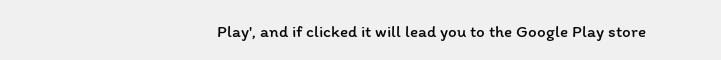Play', and if clicked it will lead you to the Google Play store